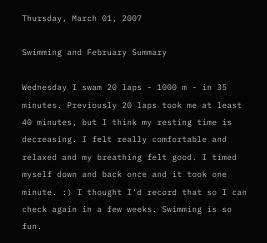Thursday, March 01, 2007

Swimming and February Summary

Wednesday I swam 20 laps - 1000 m - in 35 minutes. Previously 20 laps took me at least 40 minutes, but I think my resting time is decreasing. I felt really comfortable and relaxed and my breathing felt good. I timed myself down and back once and it took one minute. :) I thought I'd record that so I can check again in a few weeks. Swimming is so fun.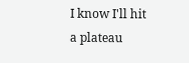I know I'll hit a plateau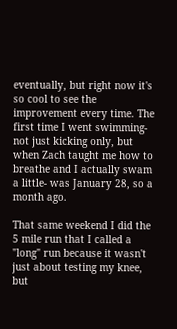eventually, but right now it's so cool to see the improvement every time. The first time I went swimming- not just kicking only, but when Zach taught me how to breathe and I actually swam a little- was January 28, so a month ago.

That same weekend I did the 5 mile run that I called a "long" run because it wasn't just about testing my knee, but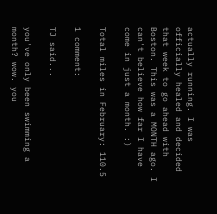actually running. I was officially healed and decided that week to go ahead with Boston. This was a MONTH ago. I can't believe how far I have come in just a month. :)

Total miles in February: 110.5

1 comment:

TJ said...

you've only been swimming a month? wow. you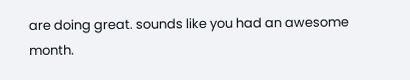are doing great. sounds like you had an awesome month.